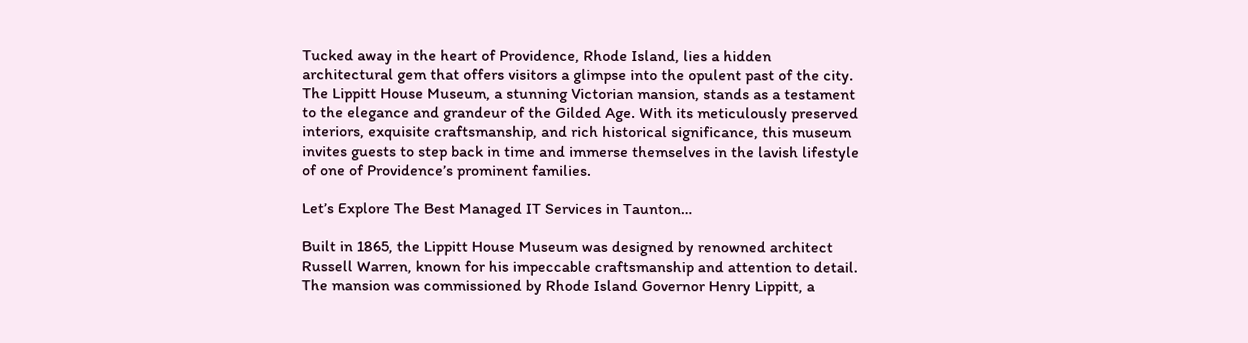Tucked away in the heart of Providence, Rhode Island, lies a hidden architectural gem that offers visitors a glimpse into the opulent past of the city. The Lippitt House Museum, a stunning Victorian mansion, stands as a testament to the elegance and grandeur of the Gilded Age. With its meticulously preserved interiors, exquisite craftsmanship, and rich historical significance, this museum invites guests to step back in time and immerse themselves in the lavish lifestyle of one of Providence’s prominent families.

Let’s Explore The Best Managed IT Services in Taunton…

Built in 1865, the Lippitt House Museum was designed by renowned architect Russell Warren, known for his impeccable craftsmanship and attention to detail. The mansion was commissioned by Rhode Island Governor Henry Lippitt, a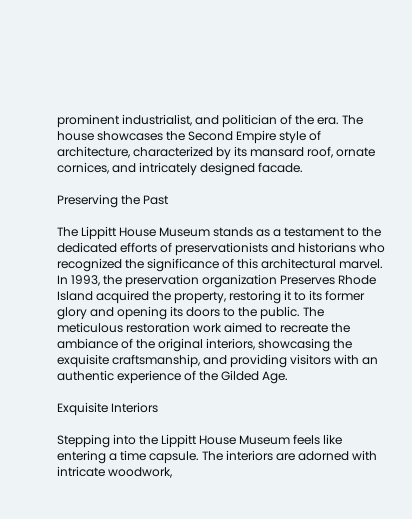prominent industrialist, and politician of the era. The house showcases the Second Empire style of architecture, characterized by its mansard roof, ornate cornices, and intricately designed facade.

Preserving the Past

The Lippitt House Museum stands as a testament to the dedicated efforts of preservationists and historians who recognized the significance of this architectural marvel. In 1993, the preservation organization Preserves Rhode Island acquired the property, restoring it to its former glory and opening its doors to the public. The meticulous restoration work aimed to recreate the ambiance of the original interiors, showcasing the exquisite craftsmanship, and providing visitors with an authentic experience of the Gilded Age.

Exquisite Interiors

Stepping into the Lippitt House Museum feels like entering a time capsule. The interiors are adorned with intricate woodwork,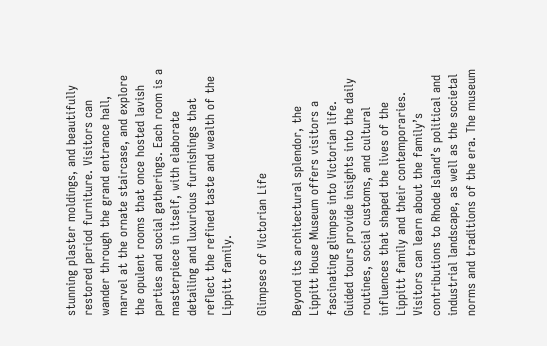stunning plaster moldings, and beautifully restored period furniture. Visitors can wander through the grand entrance hall, marvel at the ornate staircase, and explore the opulent rooms that once hosted lavish parties and social gatherings. Each room is a masterpiece in itself, with elaborate detailing and luxurious furnishings that reflect the refined taste and wealth of the Lippitt family.

Glimpses of Victorian Life

Beyond its architectural splendor, the Lippitt House Museum offers visitors a fascinating glimpse into Victorian life. Guided tours provide insights into the daily routines, social customs, and cultural influences that shaped the lives of the Lippitt family and their contemporaries. Visitors can learn about the family’s contributions to Rhode Island’s political and industrial landscape, as well as the societal norms and traditions of the era. The museum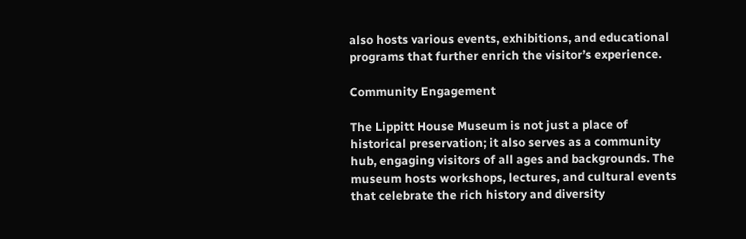also hosts various events, exhibitions, and educational programs that further enrich the visitor’s experience.

Community Engagement

The Lippitt House Museum is not just a place of historical preservation; it also serves as a community hub, engaging visitors of all ages and backgrounds. The museum hosts workshops, lectures, and cultural events that celebrate the rich history and diversity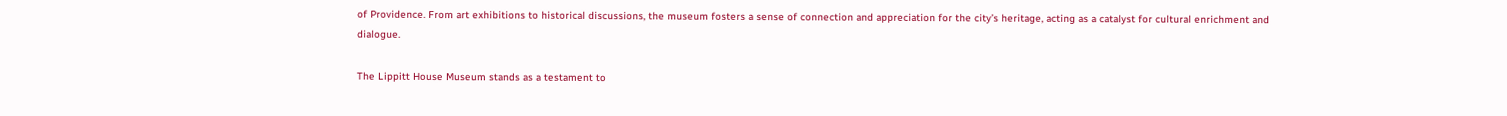of Providence. From art exhibitions to historical discussions, the museum fosters a sense of connection and appreciation for the city’s heritage, acting as a catalyst for cultural enrichment and dialogue.

The Lippitt House Museum stands as a testament to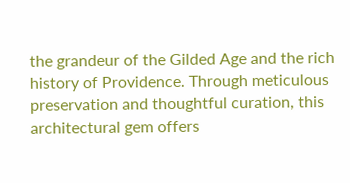the grandeur of the Gilded Age and the rich history of Providence. Through meticulous preservation and thoughtful curation, this architectural gem offers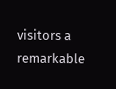visitors a remarkable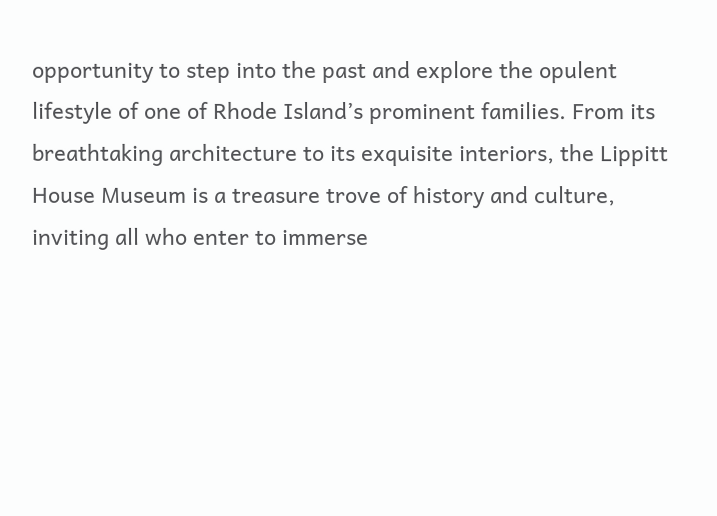opportunity to step into the past and explore the opulent lifestyle of one of Rhode Island’s prominent families. From its breathtaking architecture to its exquisite interiors, the Lippitt House Museum is a treasure trove of history and culture, inviting all who enter to immerse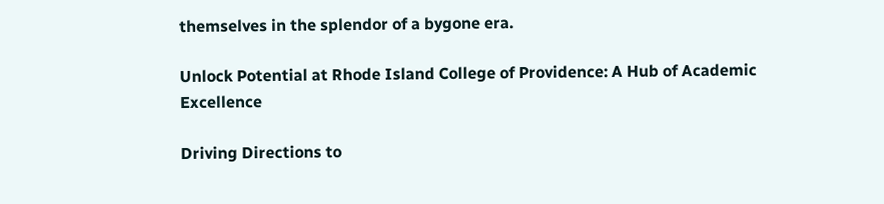themselves in the splendor of a bygone era.

Unlock Potential at Rhode Island College of Providence: A Hub of Academic Excellence

Driving Directions to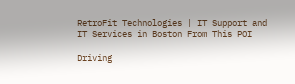RetroFit Technologies | IT Support and IT Services in Boston From This POI

Driving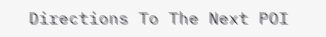Directions To The Next POI